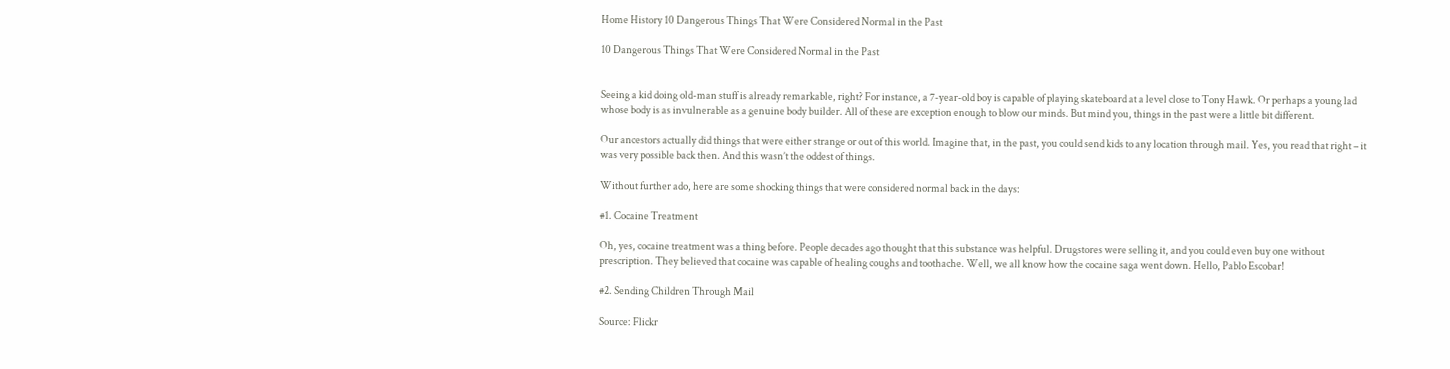Home History 10 Dangerous Things That Were Considered Normal in the Past

10 Dangerous Things That Were Considered Normal in the Past


Seeing a kid doing old-man stuff is already remarkable, right? For instance, a 7-year-old boy is capable of playing skateboard at a level close to Tony Hawk. Or perhaps a young lad whose body is as invulnerable as a genuine body builder. All of these are exception enough to blow our minds. But mind you, things in the past were a little bit different.

Our ancestors actually did things that were either strange or out of this world. Imagine that, in the past, you could send kids to any location through mail. Yes, you read that right – it was very possible back then. And this wasn’t the oddest of things.

Without further ado, here are some shocking things that were considered normal back in the days:

#1. Cocaine Treatment

Oh, yes, cocaine treatment was a thing before. People decades ago thought that this substance was helpful. Drugstores were selling it, and you could even buy one without prescription. They believed that cocaine was capable of healing coughs and toothache. Well, we all know how the cocaine saga went down. Hello, Pablo Escobar!

#2. Sending Children Through Mail

Source: Flickr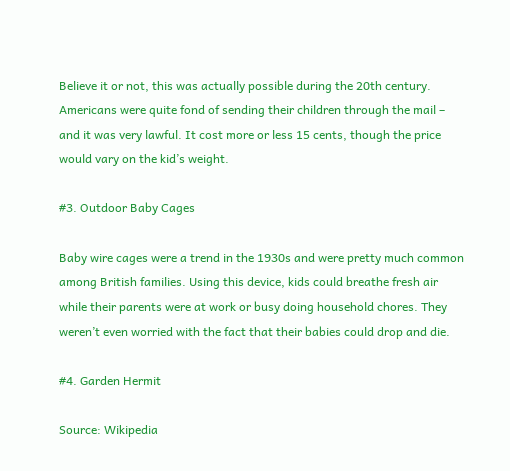Believe it or not, this was actually possible during the 20th century. Americans were quite fond of sending their children through the mail – and it was very lawful. It cost more or less 15 cents, though the price would vary on the kid’s weight.

#3. Outdoor Baby Cages

Baby wire cages were a trend in the 1930s and were pretty much common among British families. Using this device, kids could breathe fresh air while their parents were at work or busy doing household chores. They weren’t even worried with the fact that their babies could drop and die.

#4. Garden Hermit

Source: Wikipedia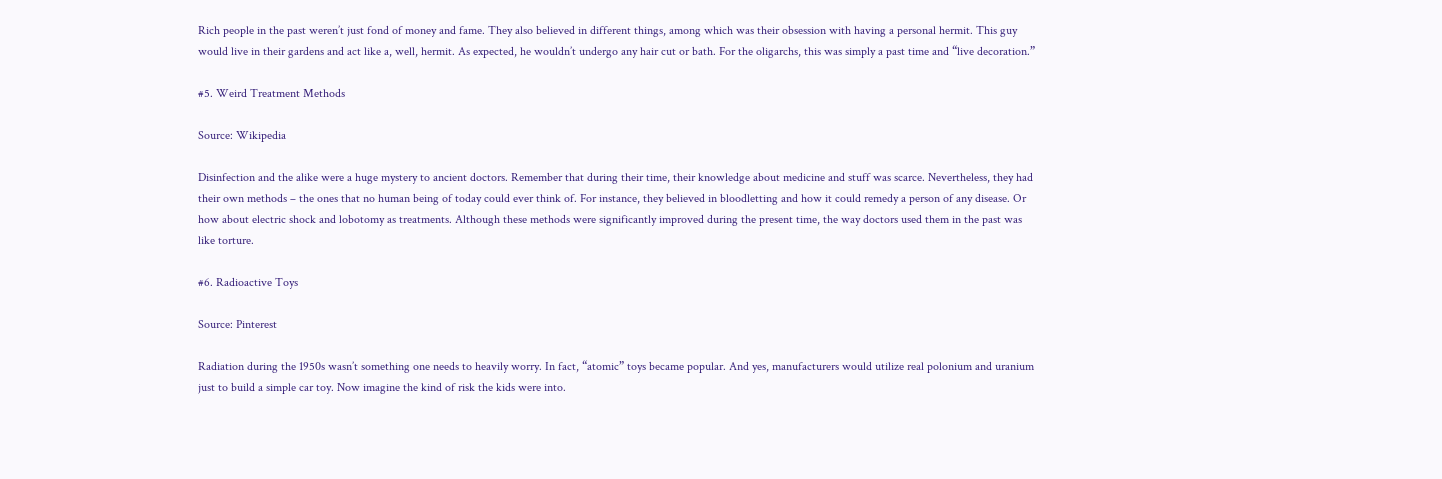Rich people in the past weren’t just fond of money and fame. They also believed in different things, among which was their obsession with having a personal hermit. This guy would live in their gardens and act like a, well, hermit. As expected, he wouldn’t undergo any hair cut or bath. For the oligarchs, this was simply a past time and “live decoration.”

#5. Weird Treatment Methods

Source: Wikipedia

Disinfection and the alike were a huge mystery to ancient doctors. Remember that during their time, their knowledge about medicine and stuff was scarce. Nevertheless, they had their own methods – the ones that no human being of today could ever think of. For instance, they believed in bloodletting and how it could remedy a person of any disease. Or how about electric shock and lobotomy as treatments. Although these methods were significantly improved during the present time, the way doctors used them in the past was like torture.

#6. Radioactive Toys

Source: Pinterest

Radiation during the 1950s wasn’t something one needs to heavily worry. In fact, “atomic” toys became popular. And yes, manufacturers would utilize real polonium and uranium just to build a simple car toy. Now imagine the kind of risk the kids were into.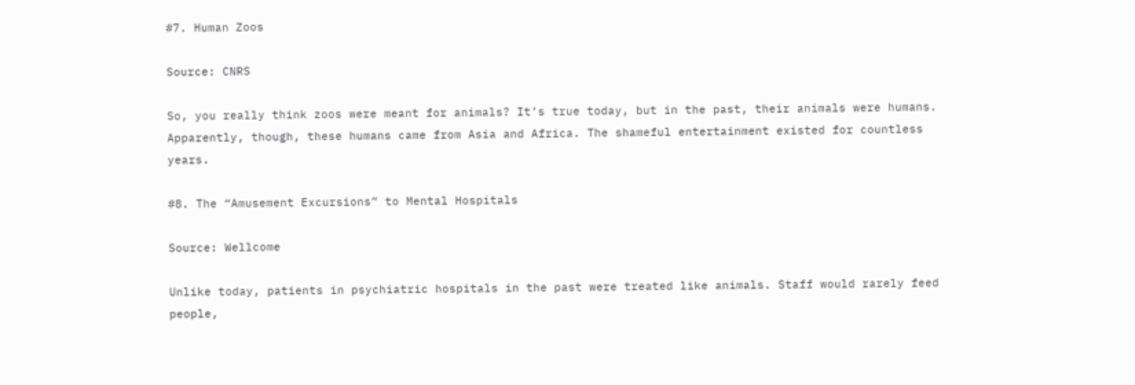#7. Human Zoos

Source: CNRS

So, you really think zoos were meant for animals? It’s true today, but in the past, their animals were humans. Apparently, though, these humans came from Asia and Africa. The shameful entertainment existed for countless years.

#8. The “Amusement Excursions” to Mental Hospitals

Source: Wellcome

Unlike today, patients in psychiatric hospitals in the past were treated like animals. Staff would rarely feed people,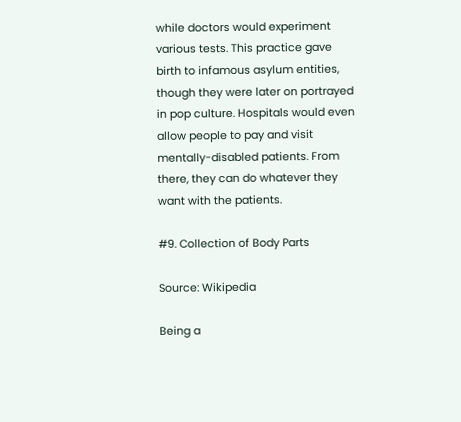while doctors would experiment various tests. This practice gave birth to infamous asylum entities, though they were later on portrayed in pop culture. Hospitals would even allow people to pay and visit mentally-disabled patients. From there, they can do whatever they want with the patients.

#9. Collection of Body Parts

Source: Wikipedia

Being a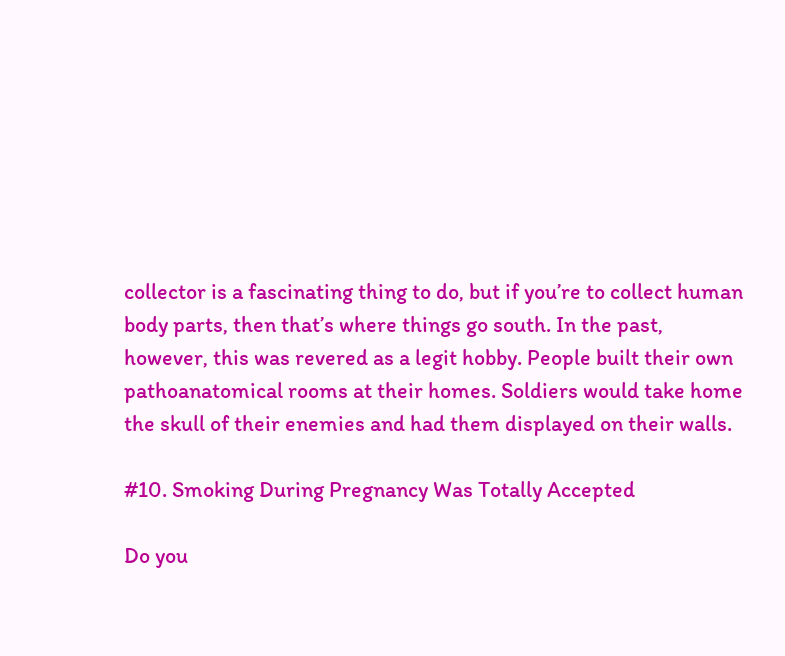collector is a fascinating thing to do, but if you’re to collect human body parts, then that’s where things go south. In the past, however, this was revered as a legit hobby. People built their own pathoanatomical rooms at their homes. Soldiers would take home the skull of their enemies and had them displayed on their walls.

#10. Smoking During Pregnancy Was Totally Accepted

Do you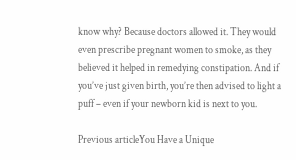know why? Because doctors allowed it. They would even prescribe pregnant women to smoke, as they believed it helped in remedying constipation. And if you’ve just given birth, you’re then advised to light a puff – even if your newborn kid is next to you.

Previous articleYou Have a Unique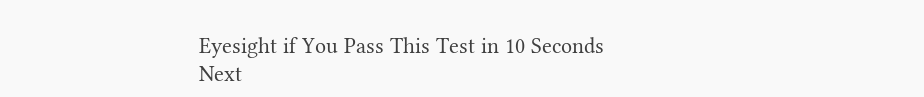Eyesight if You Pass This Test in 10 Seconds
Next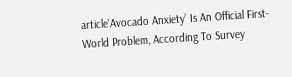article‘Avocado Anxiety’ Is An Official First-World Problem, According To Survey